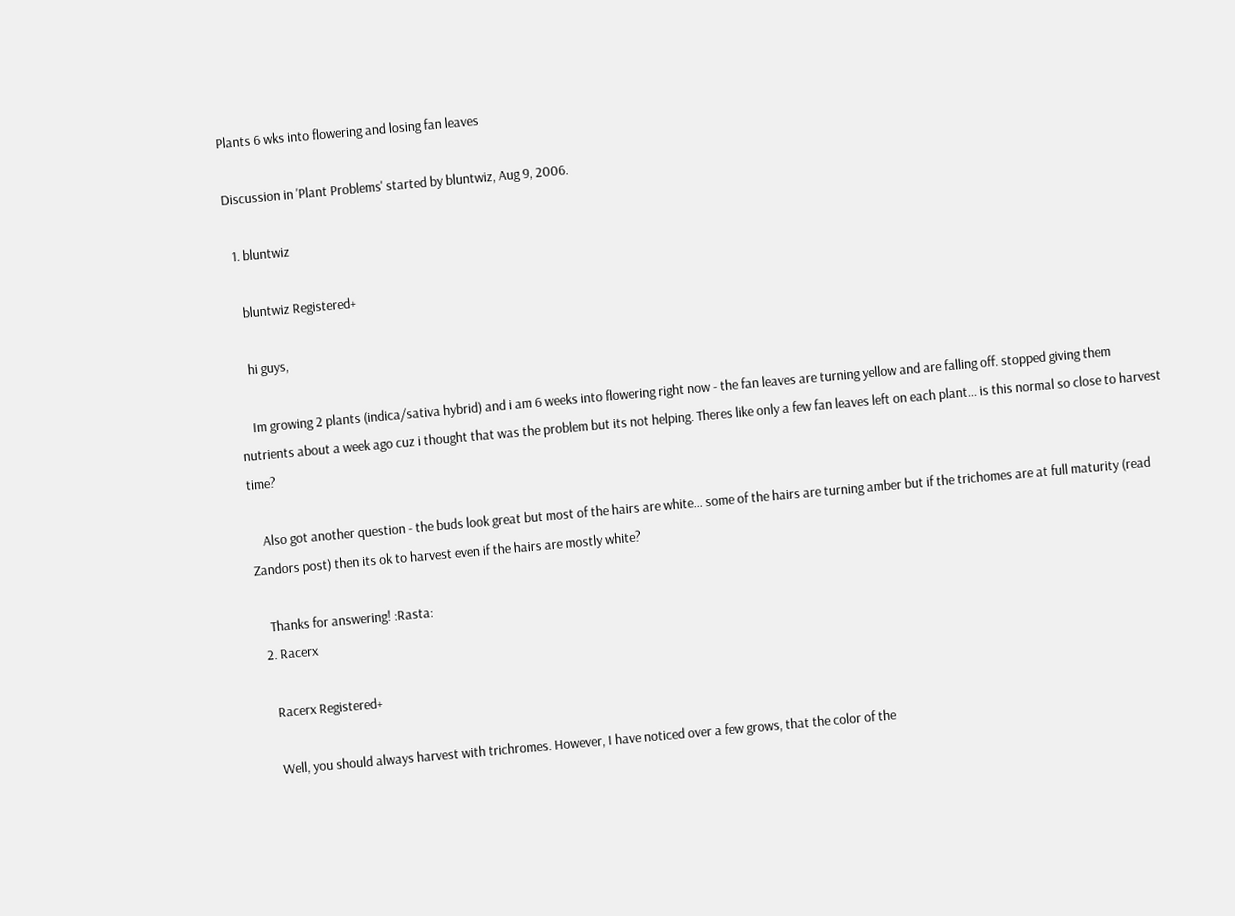Plants 6 wks into flowering and losing fan leaves

Discussion in 'Plant Problems' started by bluntwiz, Aug 9, 2006.

  1. bluntwiz

    bluntwiz Registered+

    hi guys,

    Im growing 2 plants (indica/sativa hybrid) and i am 6 weeks into flowering right now - the fan leaves are turning yellow and are falling off. stopped giving them nutrients about a week ago cuz i thought that was the problem but its not helping. Theres like only a few fan leaves left on each plant... is this normal so close to harvest time?

    Also got another question - the buds look great but most of the hairs are white... some of the hairs are turning amber but if the trichomes are at full maturity (read Zandors post) then its ok to harvest even if the hairs are mostly white?

    Thanks for answering! :Rasta:
  2. Racerx

    Racerx Registered+

    Well, you should always harvest with trichromes. However, I have noticed over a few grows, that the color of the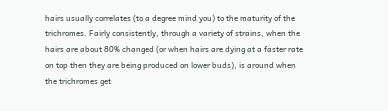hairs usually correlates (to a degree mind you) to the maturity of the trichromes. Fairly consistently, through a variety of strains, when the hairs are about 80% changed (or when hairs are dying at a faster rate on top then they are being produced on lower buds), is around when the trichromes get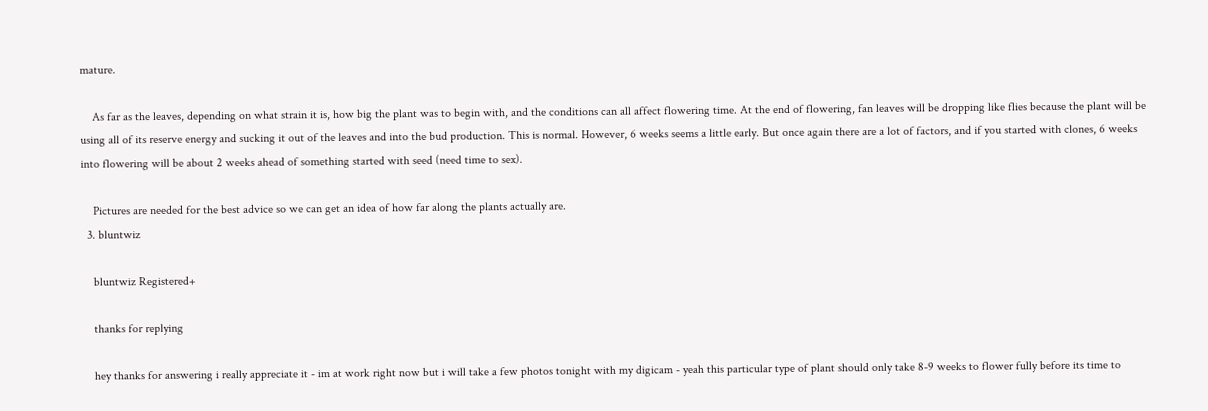mature.

    As far as the leaves, depending on what strain it is, how big the plant was to begin with, and the conditions can all affect flowering time. At the end of flowering, fan leaves will be dropping like flies because the plant will be using all of its reserve energy and sucking it out of the leaves and into the bud production. This is normal. However, 6 weeks seems a little early. But once again there are a lot of factors, and if you started with clones, 6 weeks into flowering will be about 2 weeks ahead of something started with seed (need time to sex).

    Pictures are needed for the best advice so we can get an idea of how far along the plants actually are.
  3. bluntwiz

    bluntwiz Registered+

    thanks for replying

    hey thanks for answering i really appreciate it - im at work right now but i will take a few photos tonight with my digicam - yeah this particular type of plant should only take 8-9 weeks to flower fully before its time to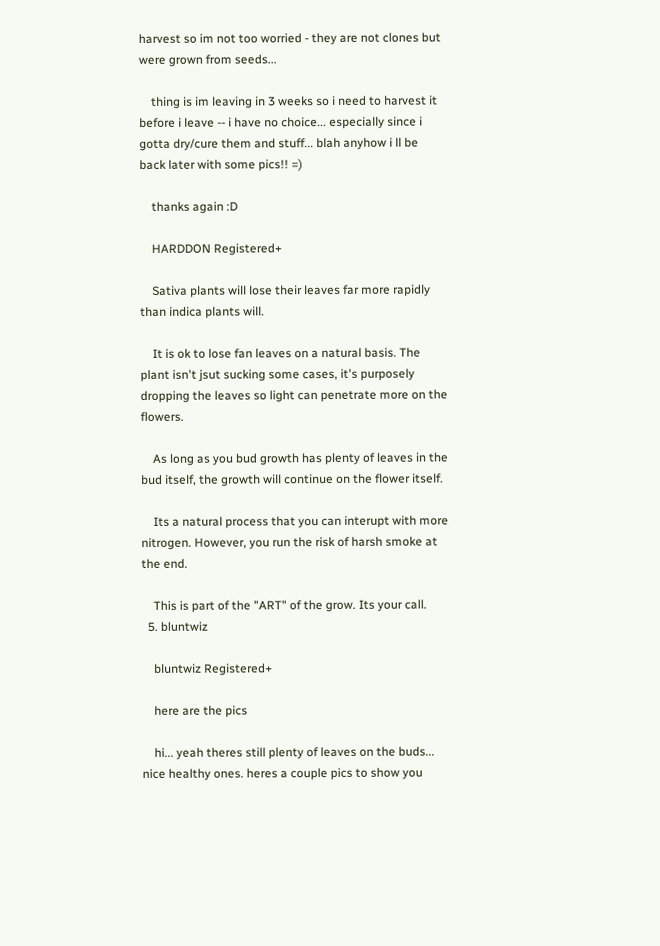harvest so im not too worried - they are not clones but were grown from seeds...

    thing is im leaving in 3 weeks so i need to harvest it before i leave -- i have no choice... especially since i gotta dry/cure them and stuff... blah anyhow i ll be back later with some pics!! =)

    thanks again :D

    HARDDON Registered+

    Sativa plants will lose their leaves far more rapidly than indica plants will.

    It is ok to lose fan leaves on a natural basis. The plant isn't jsut sucking some cases, it's purposely dropping the leaves so light can penetrate more on the flowers.

    As long as you bud growth has plenty of leaves in the bud itself, the growth will continue on the flower itself.

    Its a natural process that you can interupt with more nitrogen. However, you run the risk of harsh smoke at the end.

    This is part of the "ART" of the grow. Its your call.
  5. bluntwiz

    bluntwiz Registered+

    here are the pics

    hi... yeah theres still plenty of leaves on the buds... nice healthy ones. heres a couple pics to show you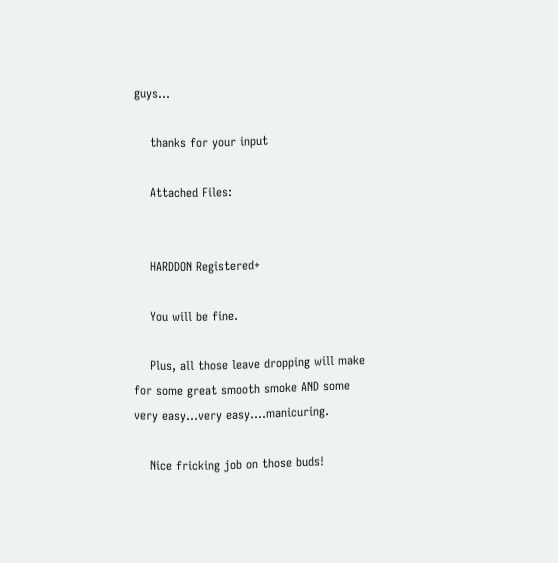guys...

    thanks for your input

    Attached Files:


    HARDDON Registered+

    You will be fine.

    Plus, all those leave dropping will make for some great smooth smoke AND some very easy...very easy....manicuring.

    Nice fricking job on those buds!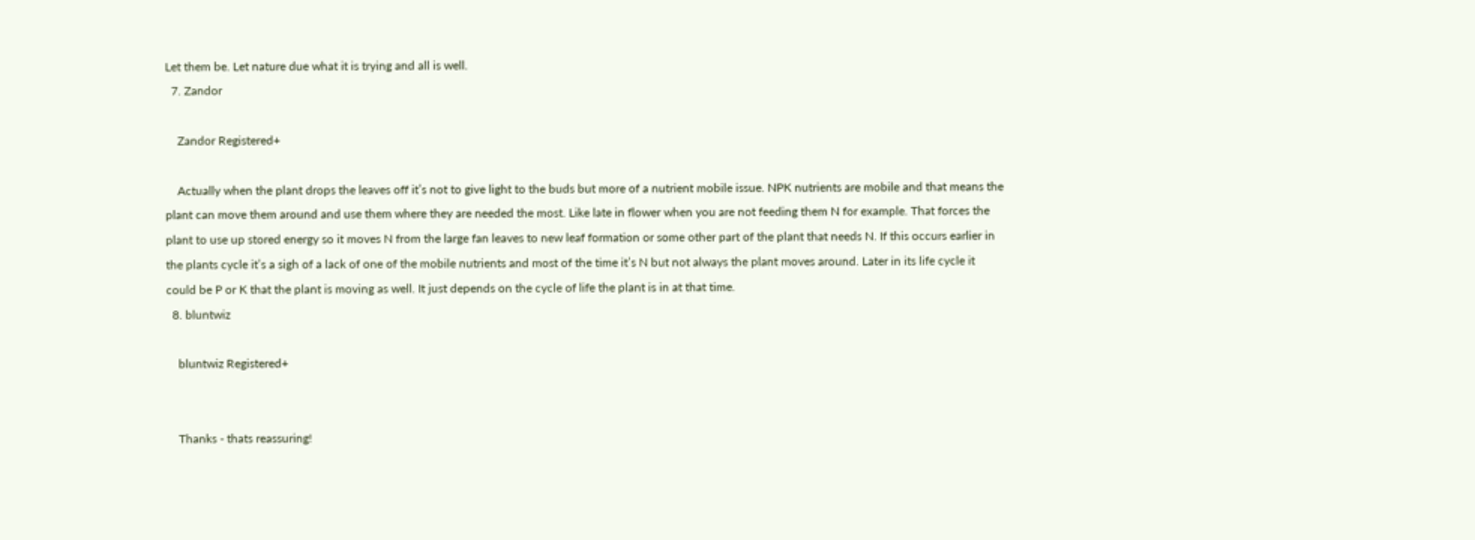Let them be. Let nature due what it is trying and all is well.
  7. Zandor

    Zandor Registered+

    Actually when the plant drops the leaves off it’s not to give light to the buds but more of a nutrient mobile issue. NPK nutrients are mobile and that means the plant can move them around and use them where they are needed the most. Like late in flower when you are not feeding them N for example. That forces the plant to use up stored energy so it moves N from the large fan leaves to new leaf formation or some other part of the plant that needs N. If this occurs earlier in the plants cycle it’s a sigh of a lack of one of the mobile nutrients and most of the time it’s N but not always the plant moves around. Later in its life cycle it could be P or K that the plant is moving as well. It just depends on the cycle of life the plant is in at that time.
  8. bluntwiz

    bluntwiz Registered+


    Thanks - thats reassuring!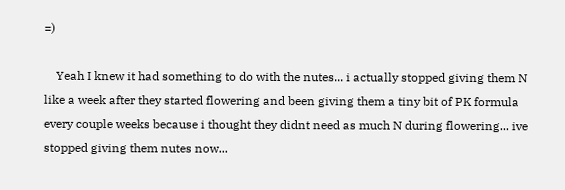=)

    Yeah I knew it had something to do with the nutes... i actually stopped giving them N like a week after they started flowering and been giving them a tiny bit of PK formula every couple weeks because i thought they didnt need as much N during flowering... ive stopped giving them nutes now...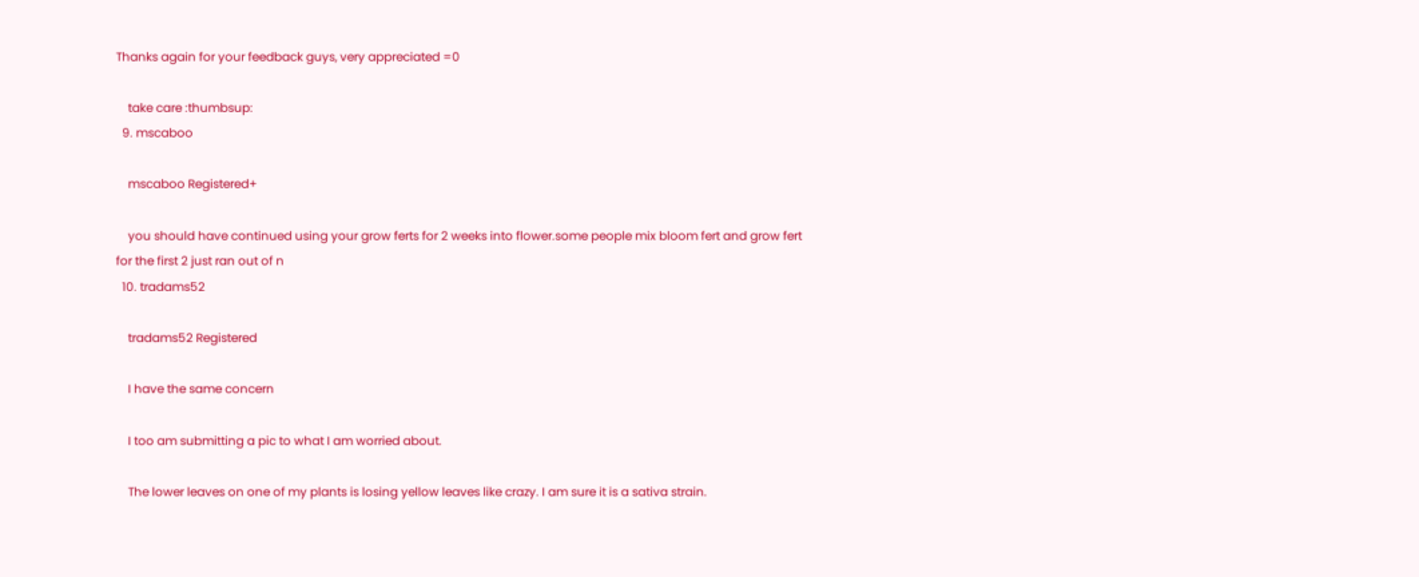Thanks again for your feedback guys, very appreciated =0

    take care :thumbsup:
  9. mscaboo

    mscaboo Registered+

    you should have continued using your grow ferts for 2 weeks into flower.some people mix bloom fert and grow fert for the first 2 just ran out of n
  10. tradams52

    tradams52 Registered

    I have the same concern

    I too am submitting a pic to what I am worried about.

    The lower leaves on one of my plants is losing yellow leaves like crazy. I am sure it is a sativa strain.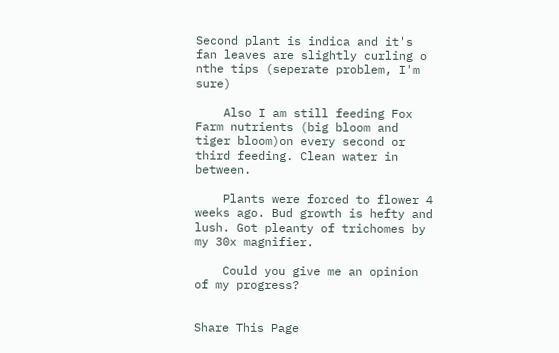Second plant is indica and it's fan leaves are slightly curling o nthe tips (seperate problem, I'm sure)

    Also I am still feeding Fox Farm nutrients (big bloom and tiger bloom)on every second or third feeding. Clean water in between.

    Plants were forced to flower 4 weeks ago. Bud growth is hefty and lush. Got pleanty of trichomes by my 30x magnifier.

    Could you give me an opinion of my progress?


Share This Page